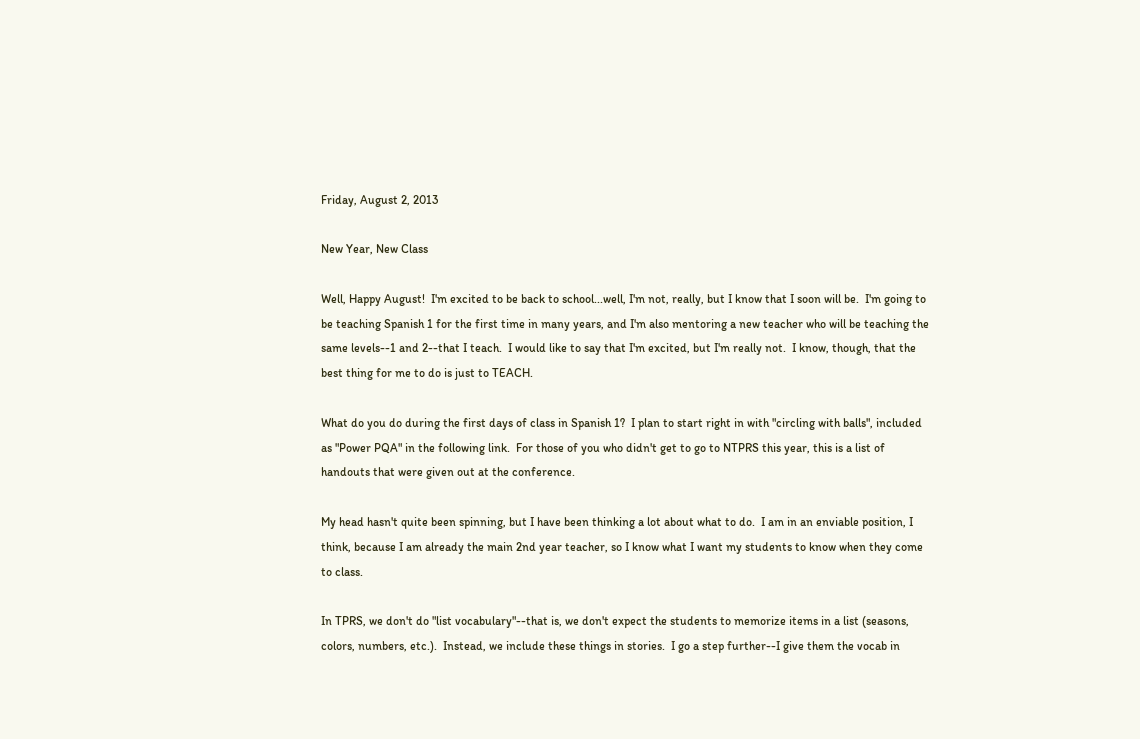Friday, August 2, 2013

New Year, New Class

Well, Happy August!  I'm excited to be back to school...well, I'm not, really, but I know that I soon will be.  I'm going to be teaching Spanish 1 for the first time in many years, and I'm also mentoring a new teacher who will be teaching the same levels--1 and 2--that I teach.  I would like to say that I'm excited, but I'm really not.  I know, though, that the best thing for me to do is just to TEACH.

What do you do during the first days of class in Spanish 1?  I plan to start right in with "circling with balls", included as "Power PQA" in the following link.  For those of you who didn't get to go to NTPRS this year, this is a list of handouts that were given out at the conference.

My head hasn't quite been spinning, but I have been thinking a lot about what to do.  I am in an enviable position, I think, because I am already the main 2nd year teacher, so I know what I want my students to know when they come to class.

In TPRS, we don't do "list vocabulary"--that is, we don't expect the students to memorize items in a list (seasons, colors, numbers, etc.).  Instead, we include these things in stories.  I go a step further--I give them the vocab in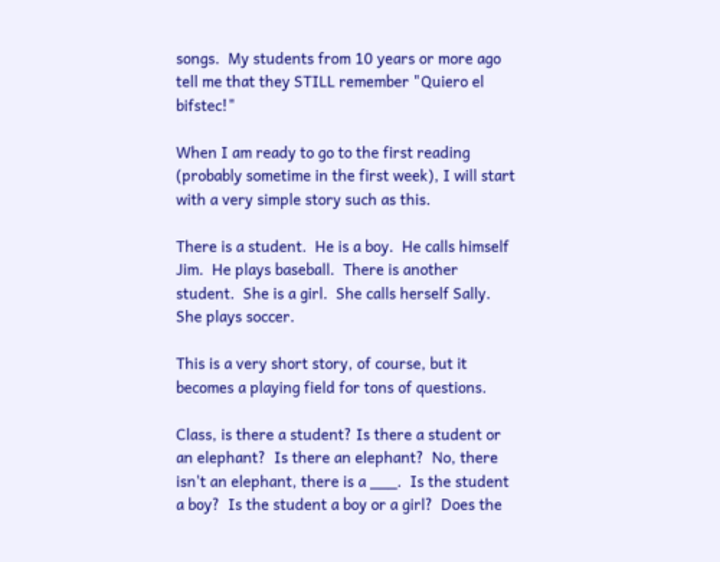songs.  My students from 10 years or more ago tell me that they STILL remember "Quiero el bifstec!"

When I am ready to go to the first reading (probably sometime in the first week), I will start with a very simple story such as this.

There is a student.  He is a boy.  He calls himself Jim.  He plays baseball.  There is another student.  She is a girl.  She calls herself Sally.  She plays soccer.

This is a very short story, of course, but it becomes a playing field for tons of questions.

Class, is there a student? Is there a student or an elephant?  Is there an elephant?  No, there isn't an elephant, there is a ___.  Is the student a boy?  Is the student a boy or a girl?  Does the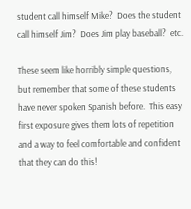student call himself Mike?  Does the student call himself Jim?  Does Jim play baseball?  etc.

These seem like horribly simple questions, but remember that some of these students have never spoken Spanish before.  This easy first exposure gives them lots of repetition and a way to feel comfortable and confident that they can do this!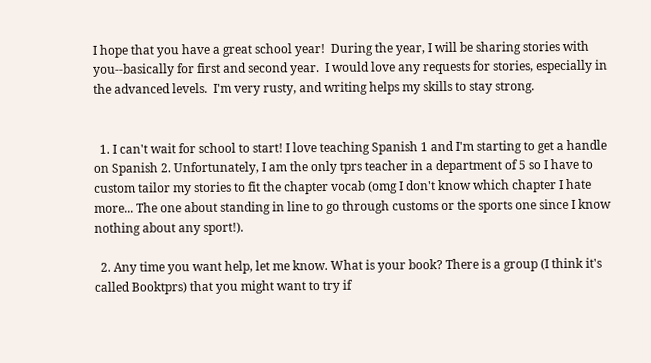I hope that you have a great school year!  During the year, I will be sharing stories with you--basically for first and second year.  I would love any requests for stories, especially in the advanced levels.  I'm very rusty, and writing helps my skills to stay strong.


  1. I can't wait for school to start! I love teaching Spanish 1 and I'm starting to get a handle on Spanish 2. Unfortunately, I am the only tprs teacher in a department of 5 so I have to custom tailor my stories to fit the chapter vocab (omg I don't know which chapter I hate more... The one about standing in line to go through customs or the sports one since I know nothing about any sport!).

  2. Any time you want help, let me know. What is your book? There is a group (I think it's called Booktprs) that you might want to try if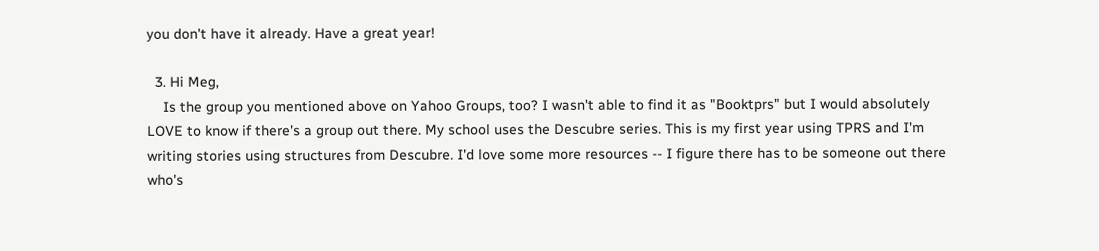you don't have it already. Have a great year!

  3. Hi Meg,
    Is the group you mentioned above on Yahoo Groups, too? I wasn't able to find it as "Booktprs" but I would absolutely LOVE to know if there's a group out there. My school uses the Descubre series. This is my first year using TPRS and I'm writing stories using structures from Descubre. I'd love some more resources -- I figure there has to be someone out there who's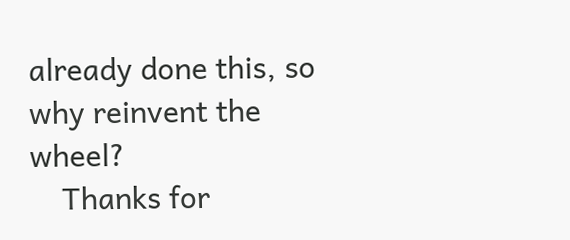already done this, so why reinvent the wheel?
    Thanks for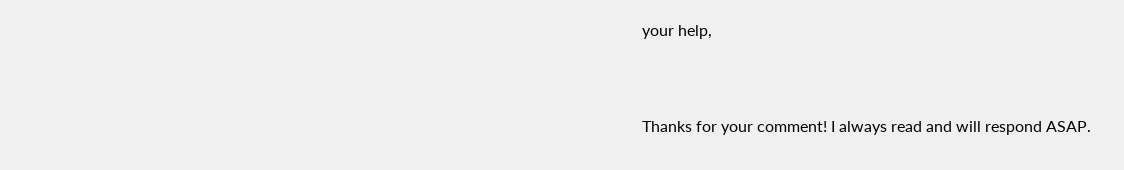your help,


Thanks for your comment! I always read and will respond ASAP.